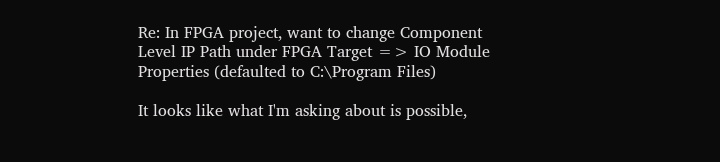Re: In FPGA project, want to change Component Level IP Path under FPGA Target => IO Module Properties (defaulted to C:\Program Files)

It looks like what I'm asking about is possible,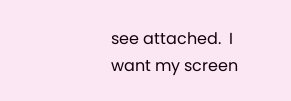see attached.  I want my screen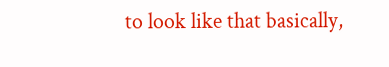to look like that basically,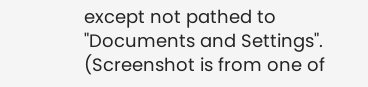except not pathed to "Documents and Settings". (Screenshot is from one of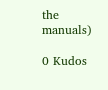the manuals)

0 Kudos